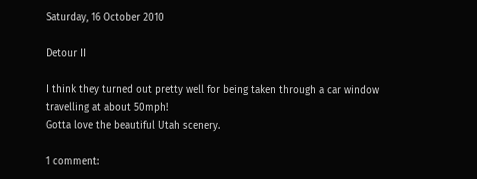Saturday, 16 October 2010

Detour II

I think they turned out pretty well for being taken through a car window travelling at about 50mph!
Gotta love the beautiful Utah scenery.

1 comment: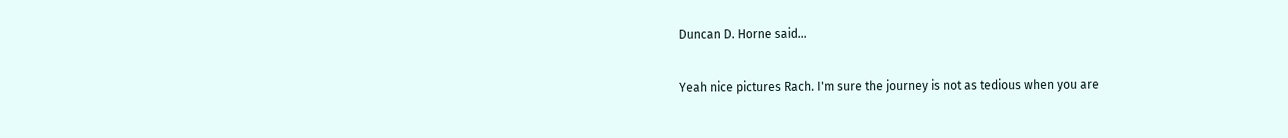Duncan D. Horne said...

Yeah nice pictures Rach. I'm sure the journey is not as tedious when you are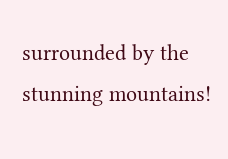surrounded by the stunning mountains!